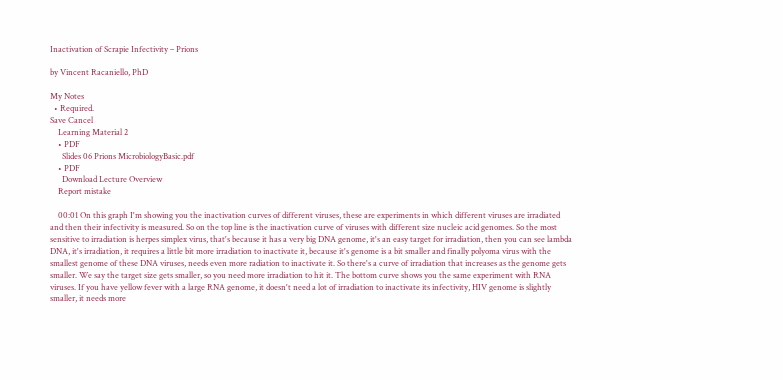Inactivation of Scrapie Infectivity – Prions

by Vincent Racaniello, PhD

My Notes
  • Required.
Save Cancel
    Learning Material 2
    • PDF
      Slides 06 Prions MicrobiologyBasic.pdf
    • PDF
      Download Lecture Overview
    Report mistake

    00:01 On this graph I'm showing you the inactivation curves of different viruses, these are experiments in which different viruses are irradiated and then their infectivity is measured. So on the top line is the inactivation curve of viruses with different size nucleic acid genomes. So the most sensitive to irradiation is herpes simplex virus, that's because it has a very big DNA genome, it's an easy target for irradiation, then you can see lambda DNA, it's irradiation, it requires a little bit more irradiation to inactivate it, because it's genome is a bit smaller and finally polyoma virus with the smallest genome of these DNA viruses, needs even more radiation to inactivate it. So there's a curve of irradiation that increases as the genome gets smaller. We say the target size gets smaller, so you need more irradiation to hit it. The bottom curve shows you the same experiment with RNA viruses. If you have yellow fever with a large RNA genome, it doesn't need a lot of irradiation to inactivate its infectivity, HIV genome is slightly smaller, it needs more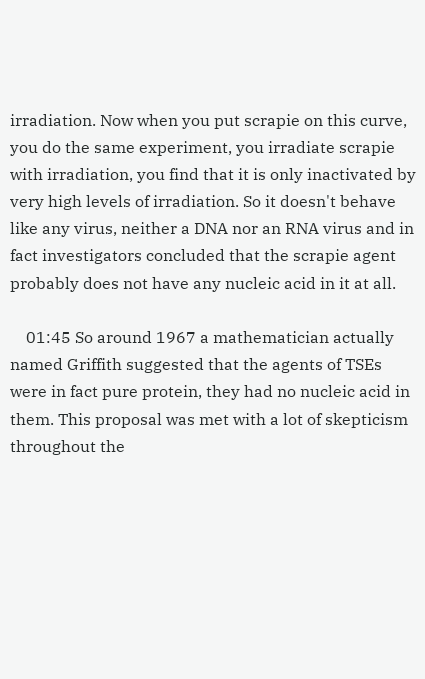irradiation. Now when you put scrapie on this curve, you do the same experiment, you irradiate scrapie with irradiation, you find that it is only inactivated by very high levels of irradiation. So it doesn't behave like any virus, neither a DNA nor an RNA virus and in fact investigators concluded that the scrapie agent probably does not have any nucleic acid in it at all.

    01:45 So around 1967 a mathematician actually named Griffith suggested that the agents of TSEs were in fact pure protein, they had no nucleic acid in them. This proposal was met with a lot of skepticism throughout the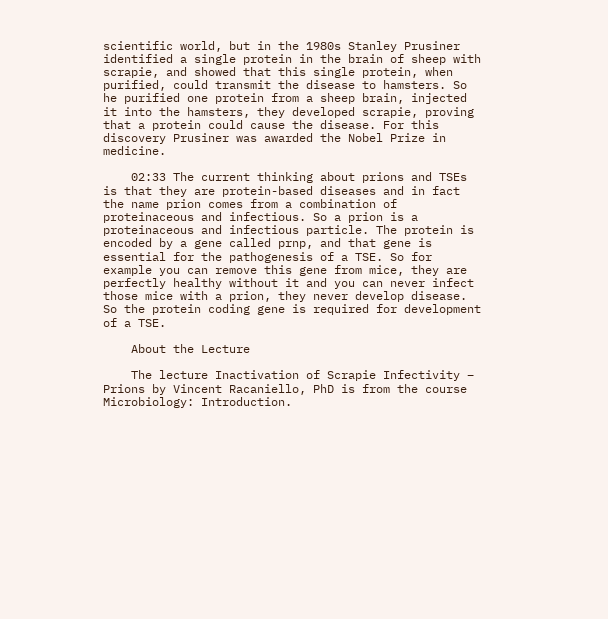scientific world, but in the 1980s Stanley Prusiner identified a single protein in the brain of sheep with scrapie, and showed that this single protein, when purified, could transmit the disease to hamsters. So he purified one protein from a sheep brain, injected it into the hamsters, they developed scrapie, proving that a protein could cause the disease. For this discovery Prusiner was awarded the Nobel Prize in medicine.

    02:33 The current thinking about prions and TSEs is that they are protein-based diseases and in fact the name prion comes from a combination of proteinaceous and infectious. So a prion is a proteinaceous and infectious particle. The protein is encoded by a gene called prnp, and that gene is essential for the pathogenesis of a TSE. So for example you can remove this gene from mice, they are perfectly healthy without it and you can never infect those mice with a prion, they never develop disease. So the protein coding gene is required for development of a TSE.

    About the Lecture

    The lecture Inactivation of Scrapie Infectivity – Prions by Vincent Racaniello, PhD is from the course Microbiology: Introduction.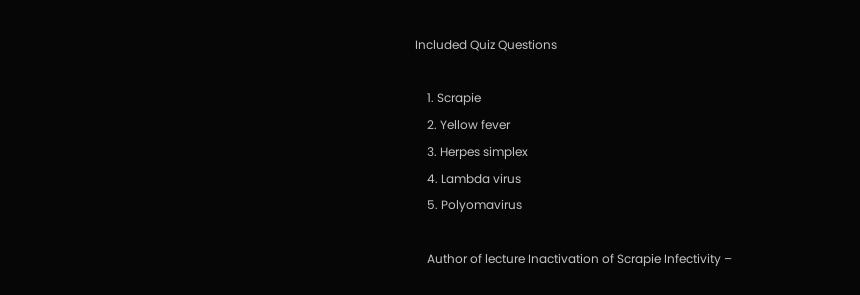Included Quiz Questions

    1. Scrapie
    2. Yellow fever
    3. Herpes simplex
    4. Lambda virus
    5. Polyomavirus

    Author of lecture Inactivation of Scrapie Infectivity –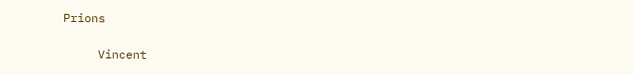Prions

     Vincent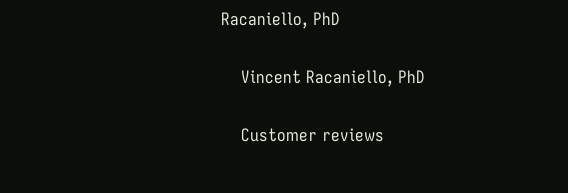Racaniello, PhD

    Vincent Racaniello, PhD

    Customer reviews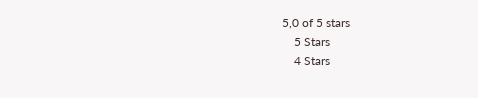5,0 of 5 stars
    5 Stars
    4 Stars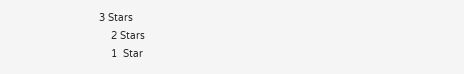3 Stars
    2 Stars
    1  Star